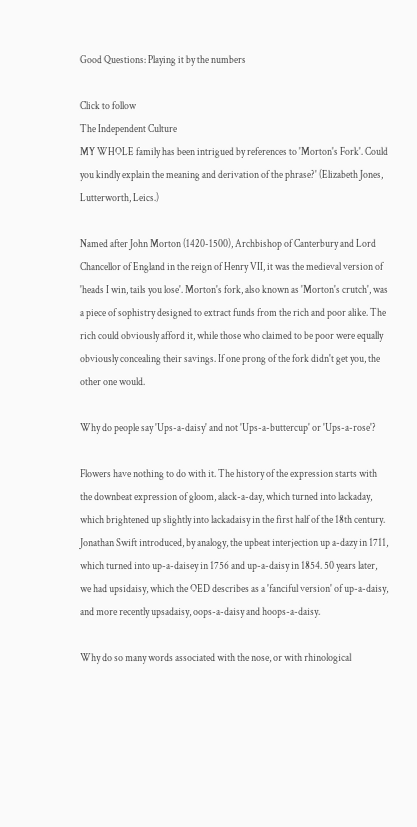Good Questions: Playing it by the numbers

Click to follow
The Independent Culture
MY WHOLE family has been intrigued by references to 'Morton's Fork'. Could you kindly explain the meaning and derivation of the phrase?' (Elizabeth Jones, Lutterworth, Leics.)

Named after John Morton (1420-1500), Archbishop of Canterbury and Lord Chancellor of England in the reign of Henry VII, it was the medieval version of 'heads I win, tails you lose'. Morton's fork, also known as 'Morton's crutch', was a piece of sophistry designed to extract funds from the rich and poor alike. The rich could obviously afford it, while those who claimed to be poor were equally obviously concealing their savings. If one prong of the fork didn't get you, the other one would.

Why do people say 'Ups-a-daisy' and not 'Ups-a-buttercup' or 'Ups-a-rose'?

Flowers have nothing to do with it. The history of the expression starts with the downbeat expression of gloom, alack-a-day, which turned into lackaday, which brightened up slightly into lackadaisy in the first half of the 18th century. Jonathan Swift introduced, by analogy, the upbeat interjection up a-dazy in 1711, which turned into up-a-daisey in 1756 and up-a-daisy in 1854. 50 years later, we had upsidaisy, which the OED describes as a 'fanciful version' of up-a-daisy, and more recently upsadaisy, oops-a-daisy and hoops-a-daisy.

Why do so many words associated with the nose, or with rhinological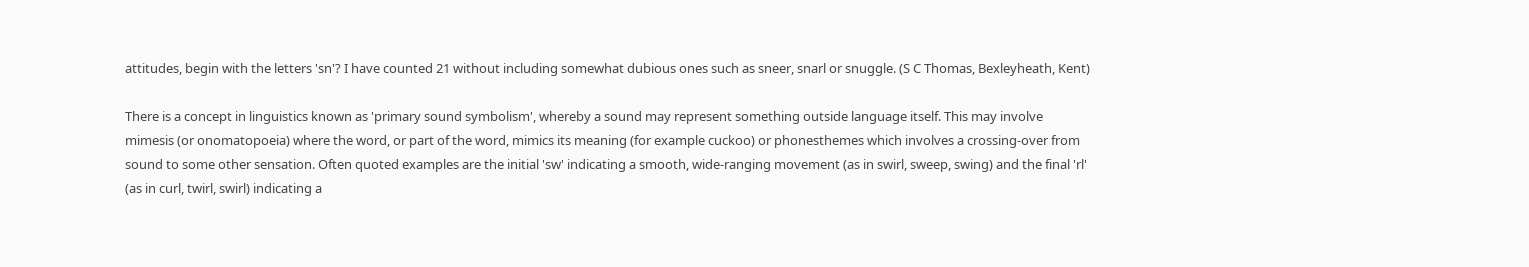attitudes, begin with the letters 'sn'? I have counted 21 without including somewhat dubious ones such as sneer, snarl or snuggle. (S C Thomas, Bexleyheath, Kent)

There is a concept in linguistics known as 'primary sound symbolism', whereby a sound may represent something outside language itself. This may involve mimesis (or onomatopoeia) where the word, or part of the word, mimics its meaning (for example cuckoo) or phonesthemes which involves a crossing-over from sound to some other sensation. Often quoted examples are the initial 'sw' indicating a smooth, wide-ranging movement (as in swirl, sweep, swing) and the final 'rl' (as in curl, twirl, swirl) indicating a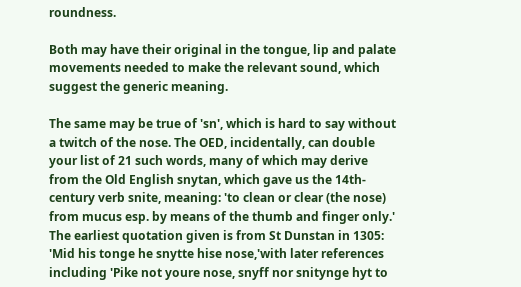roundness.

Both may have their original in the tongue, lip and palate movements needed to make the relevant sound, which suggest the generic meaning.

The same may be true of 'sn', which is hard to say without a twitch of the nose. The OED, incidentally, can double your list of 21 such words, many of which may derive from the Old English snytan, which gave us the 14th-century verb snite, meaning: 'to clean or clear (the nose) from mucus esp. by means of the thumb and finger only.' The earliest quotation given is from St Dunstan in 1305: 'Mid his tonge he snytte hise nose,'with later references including 'Pike not youre nose, snyff nor snitynge hyt to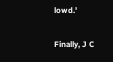lowd.'

Finally, J C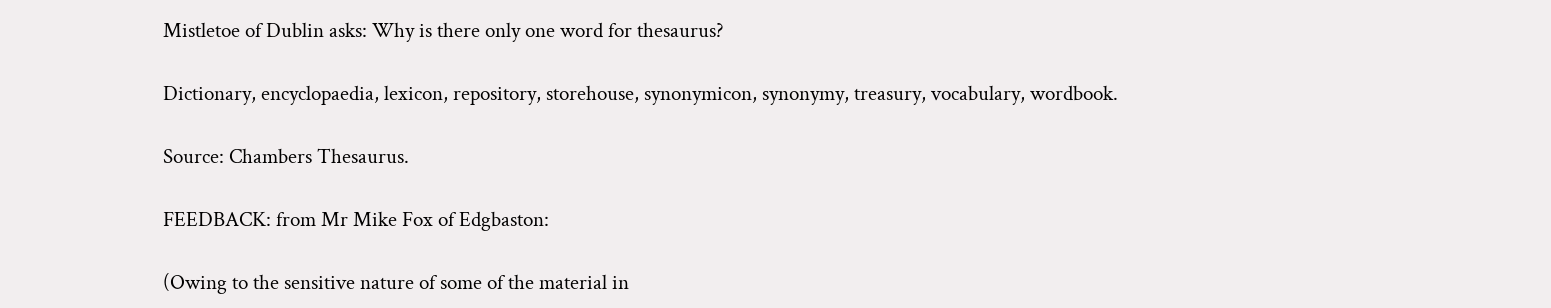Mistletoe of Dublin asks: Why is there only one word for thesaurus?

Dictionary, encyclopaedia, lexicon, repository, storehouse, synonymicon, synonymy, treasury, vocabulary, wordbook.

Source: Chambers Thesaurus.

FEEDBACK: from Mr Mike Fox of Edgbaston:

(Owing to the sensitive nature of some of the material in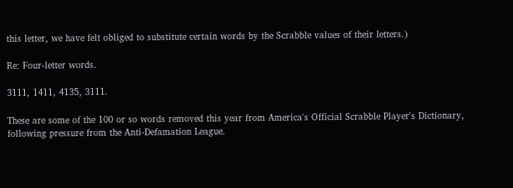this letter, we have felt obliged to substitute certain words by the Scrabble values of their letters.)

Re: Four-letter words.

3111, 1411, 4135, 3111.

These are some of the 100 or so words removed this year from America's Official Scrabble Player's Dictionary, following pressure from the Anti-Defamation League.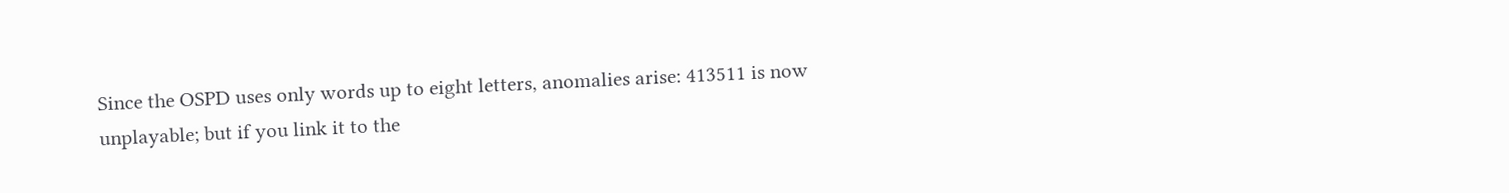Since the OSPD uses only words up to eight letters, anomalies arise: 413511 is now unplayable; but if you link it to the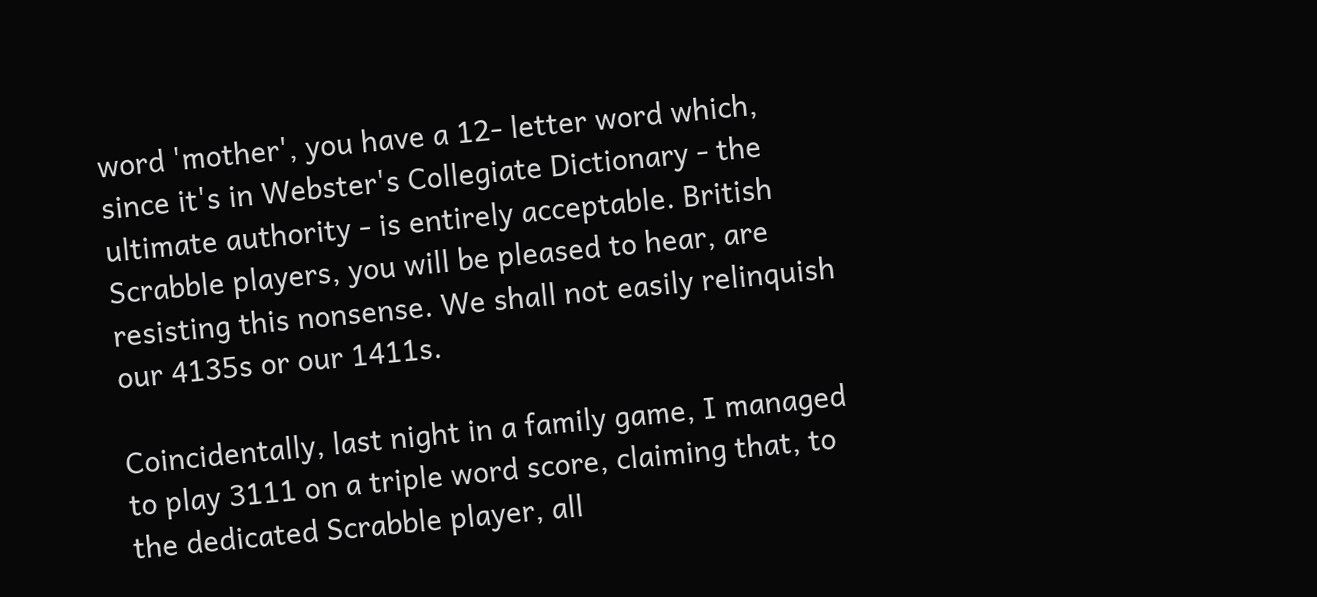word 'mother', you have a 12- letter word which, since it's in Webster's Collegiate Dictionary - the ultimate authority - is entirely acceptable. British Scrabble players, you will be pleased to hear, are resisting this nonsense. We shall not easily relinquish our 4135s or our 1411s.

Coincidentally, last night in a family game, I managed to play 3111 on a triple word score, claiming that, to the dedicated Scrabble player, all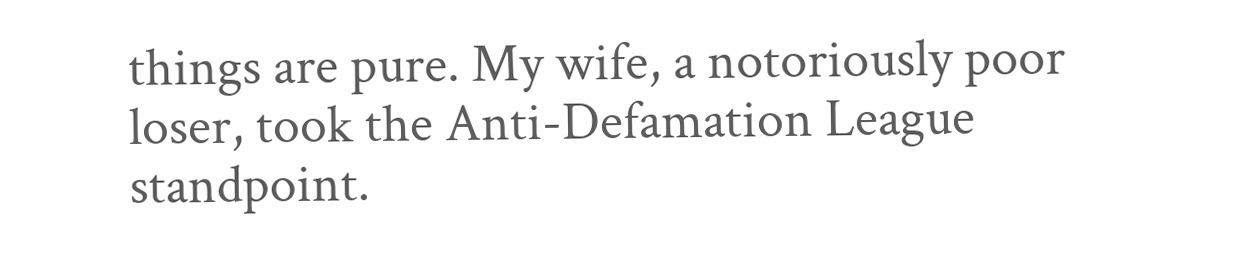things are pure. My wife, a notoriously poor loser, took the Anti-Defamation League standpoint.